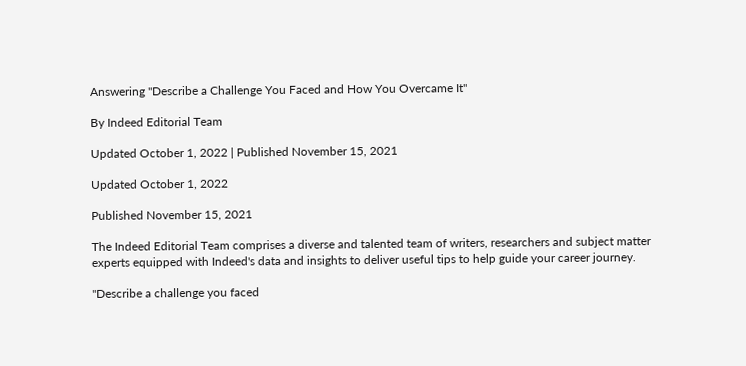Answering "Describe a Challenge You Faced and How You Overcame It"

By Indeed Editorial Team

Updated October 1, 2022 | Published November 15, 2021

Updated October 1, 2022

Published November 15, 2021

The Indeed Editorial Team comprises a diverse and talented team of writers, researchers and subject matter experts equipped with Indeed's data and insights to deliver useful tips to help guide your career journey.

"Describe a challenge you faced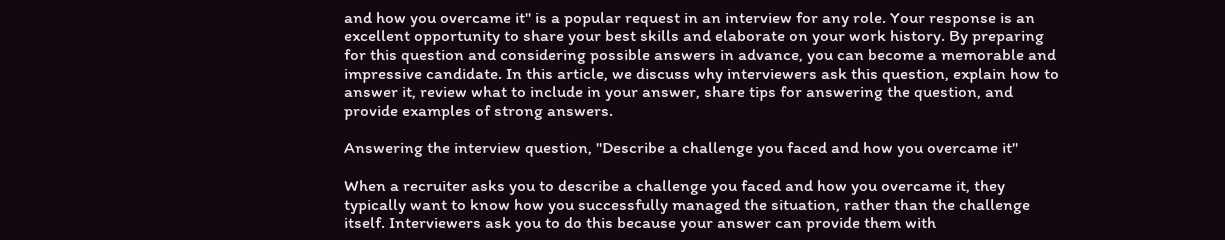and how you overcame it" is a popular request in an interview for any role. Your response is an excellent opportunity to share your best skills and elaborate on your work history. By preparing for this question and considering possible answers in advance, you can become a memorable and impressive candidate. In this article, we discuss why interviewers ask this question, explain how to answer it, review what to include in your answer, share tips for answering the question, and provide examples of strong answers.

Answering the interview question, "Describe a challenge you faced and how you overcame it"

When a recruiter asks you to describe a challenge you faced and how you overcame it, they typically want to know how you successfully managed the situation, rather than the challenge itself. Interviewers ask you to do this because your answer can provide them with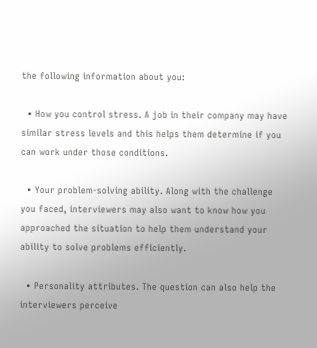the following information about you:

  • How you control stress. A job in their company may have similar stress levels and this helps them determine if you can work under those conditions.

  • Your problem-solving ability. Along with the challenge you faced, interviewers may also want to know how you approached the situation to help them understand your ability to solve problems efficiently.

  • Personality attributes. The question can also help the interviewers perceive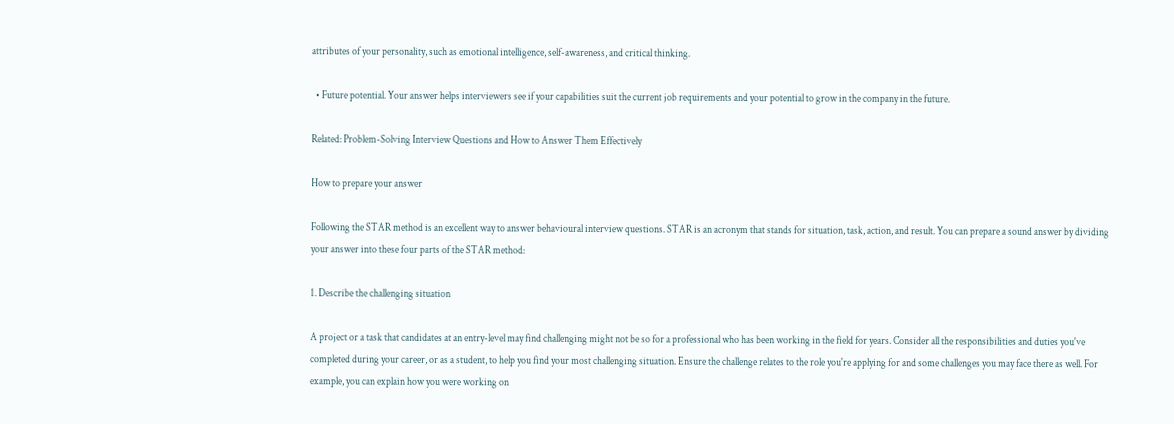attributes of your personality, such as emotional intelligence, self-awareness, and critical thinking.

  • Future potential. Your answer helps interviewers see if your capabilities suit the current job requirements and your potential to grow in the company in the future.

Related: Problem-Solving Interview Questions and How to Answer Them Effectively

How to prepare your answer

Following the STAR method is an excellent way to answer behavioural interview questions. STAR is an acronym that stands for situation, task, action, and result. You can prepare a sound answer by dividing your answer into these four parts of the STAR method:

1. Describe the challenging situation

A project or a task that candidates at an entry-level may find challenging might not be so for a professional who has been working in the field for years. Consider all the responsibilities and duties you've completed during your career, or as a student, to help you find your most challenging situation. Ensure the challenge relates to the role you're applying for and some challenges you may face there as well. For example, you can explain how you were working on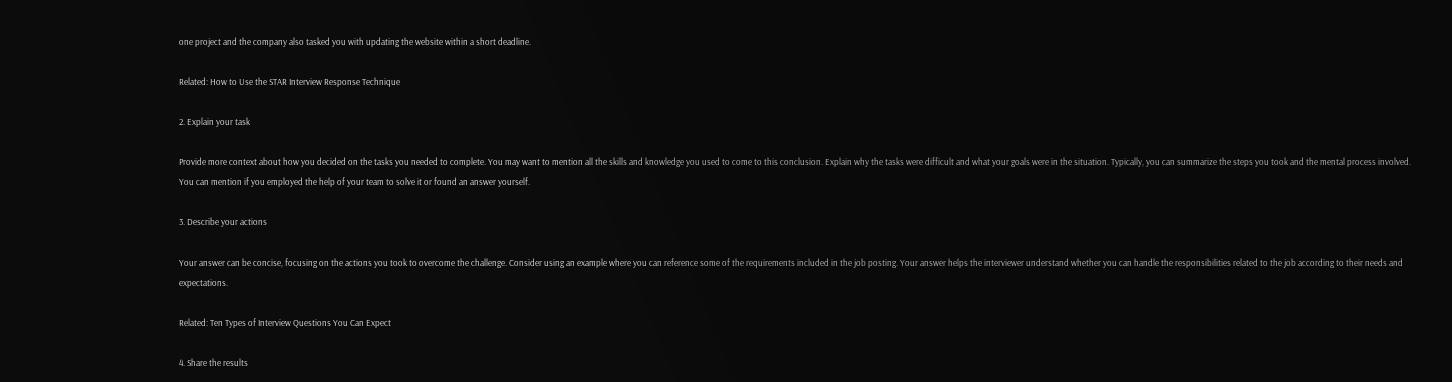one project and the company also tasked you with updating the website within a short deadline.

Related: How to Use the STAR Interview Response Technique

2. Explain your task

Provide more context about how you decided on the tasks you needed to complete. You may want to mention all the skills and knowledge you used to come to this conclusion. Explain why the tasks were difficult and what your goals were in the situation. Typically, you can summarize the steps you took and the mental process involved. You can mention if you employed the help of your team to solve it or found an answer yourself.

3. Describe your actions

Your answer can be concise, focusing on the actions you took to overcome the challenge. Consider using an example where you can reference some of the requirements included in the job posting. Your answer helps the interviewer understand whether you can handle the responsibilities related to the job according to their needs and expectations.

Related: Ten Types of Interview Questions You Can Expect

4. Share the results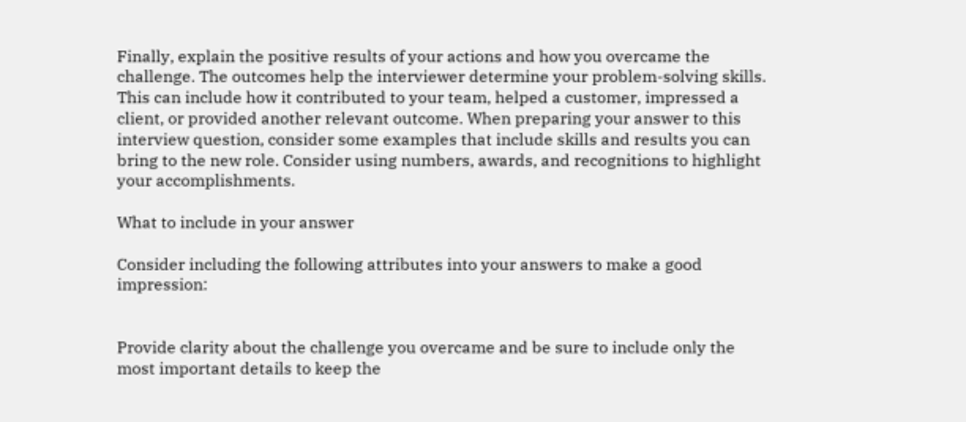Finally, explain the positive results of your actions and how you overcame the challenge. The outcomes help the interviewer determine your problem-solving skills. This can include how it contributed to your team, helped a customer, impressed a client, or provided another relevant outcome. When preparing your answer to this interview question, consider some examples that include skills and results you can bring to the new role. Consider using numbers, awards, and recognitions to highlight your accomplishments.

What to include in your answer

Consider including the following attributes into your answers to make a good impression:


Provide clarity about the challenge you overcame and be sure to include only the most important details to keep the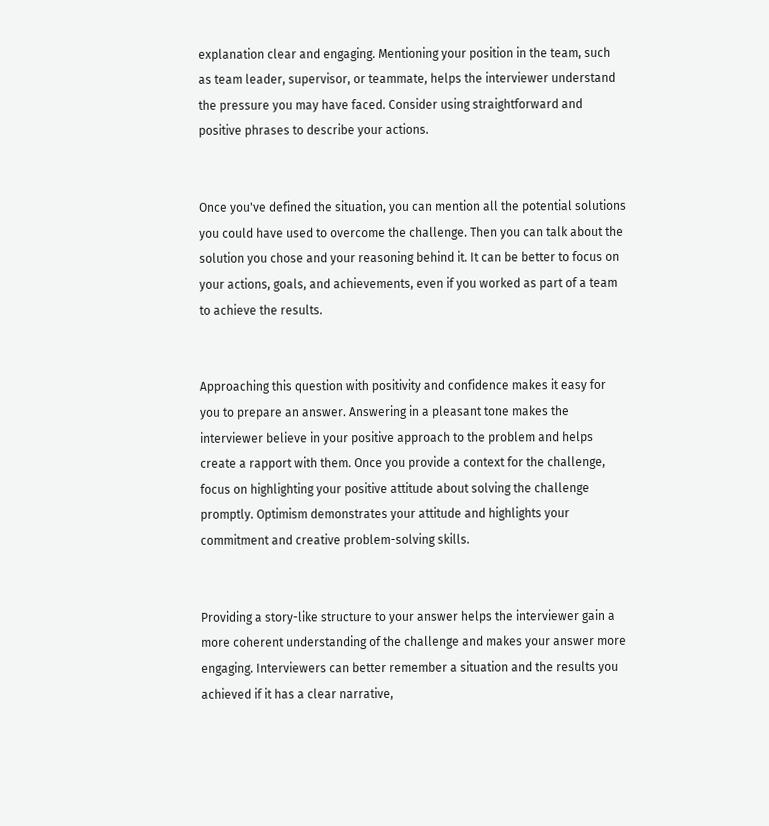explanation clear and engaging. Mentioning your position in the team, such as team leader, supervisor, or teammate, helps the interviewer understand the pressure you may have faced. Consider using straightforward and positive phrases to describe your actions.


Once you've defined the situation, you can mention all the potential solutions you could have used to overcome the challenge. Then you can talk about the solution you chose and your reasoning behind it. It can be better to focus on your actions, goals, and achievements, even if you worked as part of a team to achieve the results.


Approaching this question with positivity and confidence makes it easy for you to prepare an answer. Answering in a pleasant tone makes the interviewer believe in your positive approach to the problem and helps create a rapport with them. Once you provide a context for the challenge, focus on highlighting your positive attitude about solving the challenge promptly. Optimism demonstrates your attitude and highlights your commitment and creative problem-solving skills.


Providing a story-like structure to your answer helps the interviewer gain a more coherent understanding of the challenge and makes your answer more engaging. Interviewers can better remember a situation and the results you achieved if it has a clear narrative,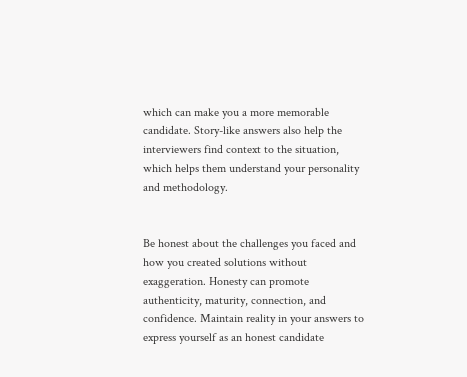which can make you a more memorable candidate. Story-like answers also help the interviewers find context to the situation, which helps them understand your personality and methodology.


Be honest about the challenges you faced and how you created solutions without exaggeration. Honesty can promote authenticity, maturity, connection, and confidence. Maintain reality in your answers to express yourself as an honest candidate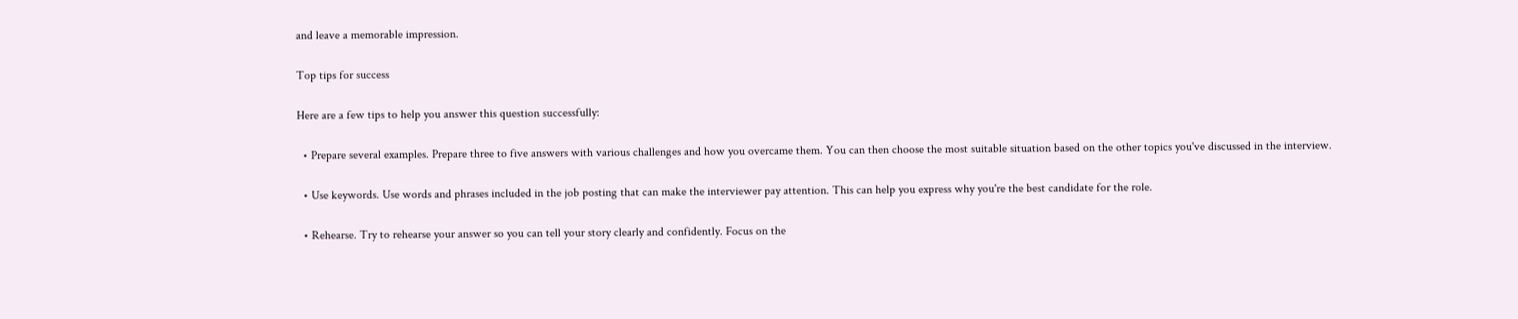and leave a memorable impression.

Top tips for success

Here are a few tips to help you answer this question successfully:

  • Prepare several examples. Prepare three to five answers with various challenges and how you overcame them. You can then choose the most suitable situation based on the other topics you've discussed in the interview.

  • Use keywords. Use words and phrases included in the job posting that can make the interviewer pay attention. This can help you express why you're the best candidate for the role.

  • Rehearse. Try to rehearse your answer so you can tell your story clearly and confidently. Focus on the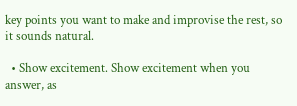key points you want to make and improvise the rest, so it sounds natural.

  • Show excitement. Show excitement when you answer, as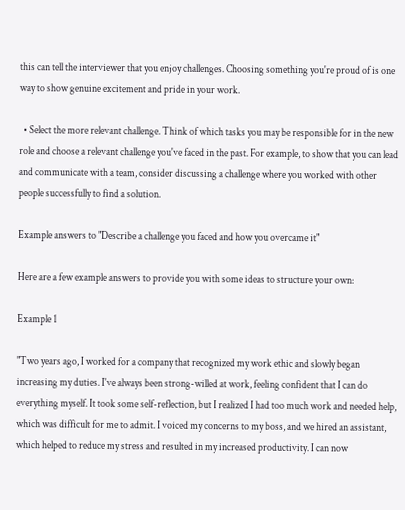this can tell the interviewer that you enjoy challenges. Choosing something you're proud of is one way to show genuine excitement and pride in your work.

  • Select the more relevant challenge. Think of which tasks you may be responsible for in the new role and choose a relevant challenge you've faced in the past. For example, to show that you can lead and communicate with a team, consider discussing a challenge where you worked with other people successfully to find a solution.

Example answers to "Describe a challenge you faced and how you overcame it"

Here are a few example answers to provide you with some ideas to structure your own:

Example 1

"Two years ago, I worked for a company that recognized my work ethic and slowly began increasing my duties. I've always been strong-willed at work, feeling confident that I can do everything myself. It took some self-reflection, but I realized I had too much work and needed help, which was difficult for me to admit. I voiced my concerns to my boss, and we hired an assistant, which helped to reduce my stress and resulted in my increased productivity. I can now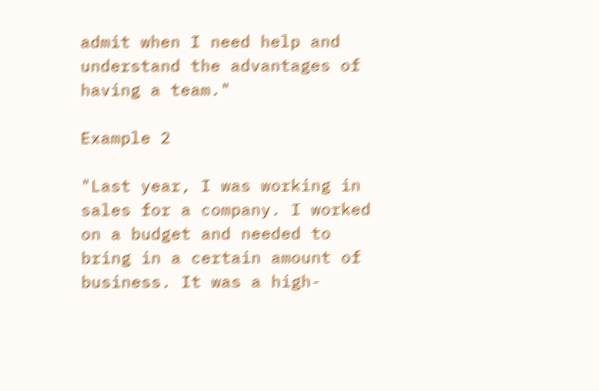admit when I need help and understand the advantages of having a team."

Example 2

"Last year, I was working in sales for a company. I worked on a budget and needed to bring in a certain amount of business. It was a high-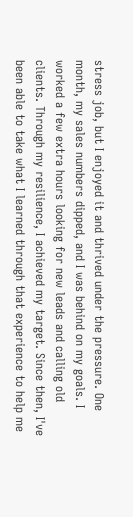stress job, but I enjoyed it and thrived under the pressure. One month, my sales numbers dipped, and I was behind on my goals. I worked a few extra hours looking for new leads and calling old clients. Through my resilience, I achieved my target. Since then, I've been able to take what I learned through that experience to help me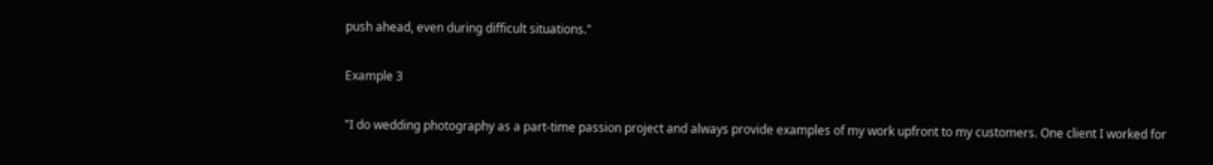push ahead, even during difficult situations."

Example 3

"I do wedding photography as a part-time passion project and always provide examples of my work upfront to my customers. One client I worked for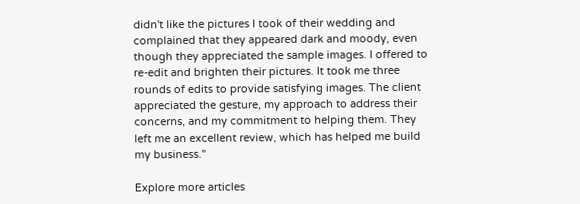didn't like the pictures I took of their wedding and complained that they appeared dark and moody, even though they appreciated the sample images. I offered to re-edit and brighten their pictures. It took me three rounds of edits to provide satisfying images. The client appreciated the gesture, my approach to address their concerns, and my commitment to helping them. They left me an excellent review, which has helped me build my business."

Explore more articles